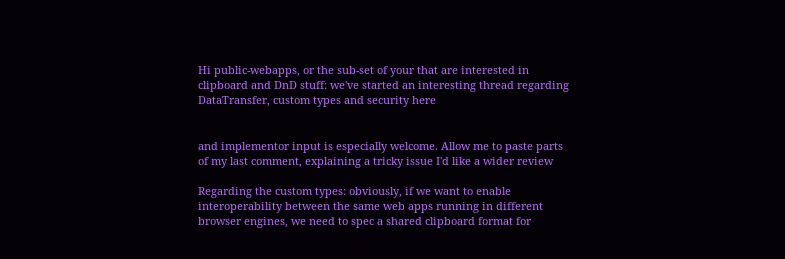Hi public-webapps, or the sub-set of your that are interested in
clipboard and DnD stuff: we've started an interesting thread regarding
DataTransfer, custom types and security here


and implementor input is especially welcome. Allow me to paste parts
of my last comment, explaining a tricky issue I'd like a wider review

Regarding the custom types: obviously, if we want to enable
interoperability between the same web apps running in different
browser engines, we need to spec a shared clipboard format for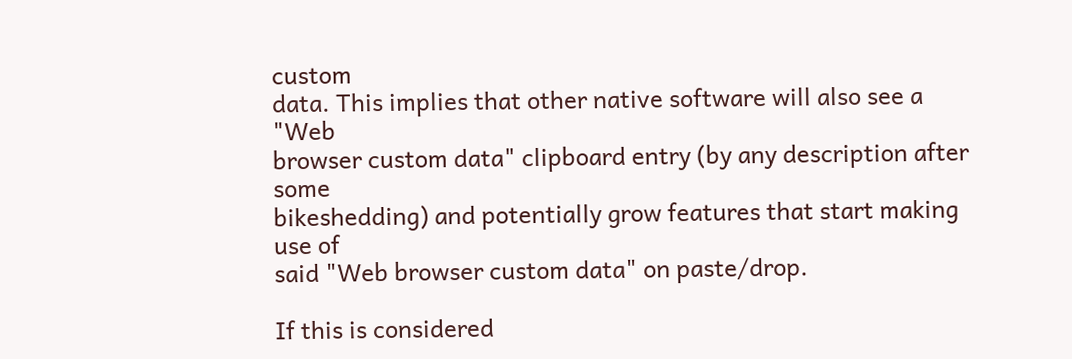custom
data. This implies that other native software will also see a "Web
browser custom data" clipboard entry (by any description after some
bikeshedding) and potentially grow features that start making use of
said "Web browser custom data" on paste/drop.

If this is considered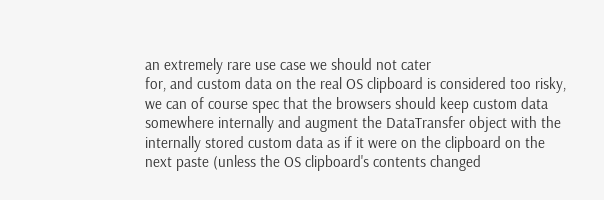an extremely rare use case we should not cater
for, and custom data on the real OS clipboard is considered too risky,
we can of course spec that the browsers should keep custom data
somewhere internally and augment the DataTransfer object with the
internally stored custom data as if it were on the clipboard on the
next paste (unless the OS clipboard's contents changed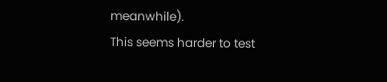meanwhile).
This seems harder to test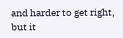and harder to get right, but it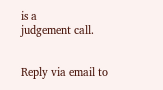is a
judgement call.


Reply via email to